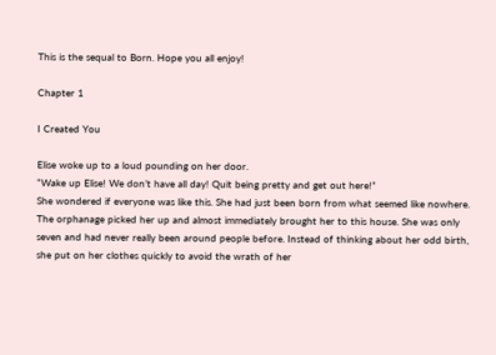This is the sequal to Born. Hope you all enjoy!

Chapter 1

I Created You

Elise woke up to a loud pounding on her door.
“Wake up Elise! We don’t have all day! Quit being pretty and get out here!”
She wondered if everyone was like this. She had just been born from what seemed like nowhere. The orphanage picked her up and almost immediately brought her to this house. She was only seven and had never really been around people before. Instead of thinking about her odd birth, she put on her clothes quickly to avoid the wrath of her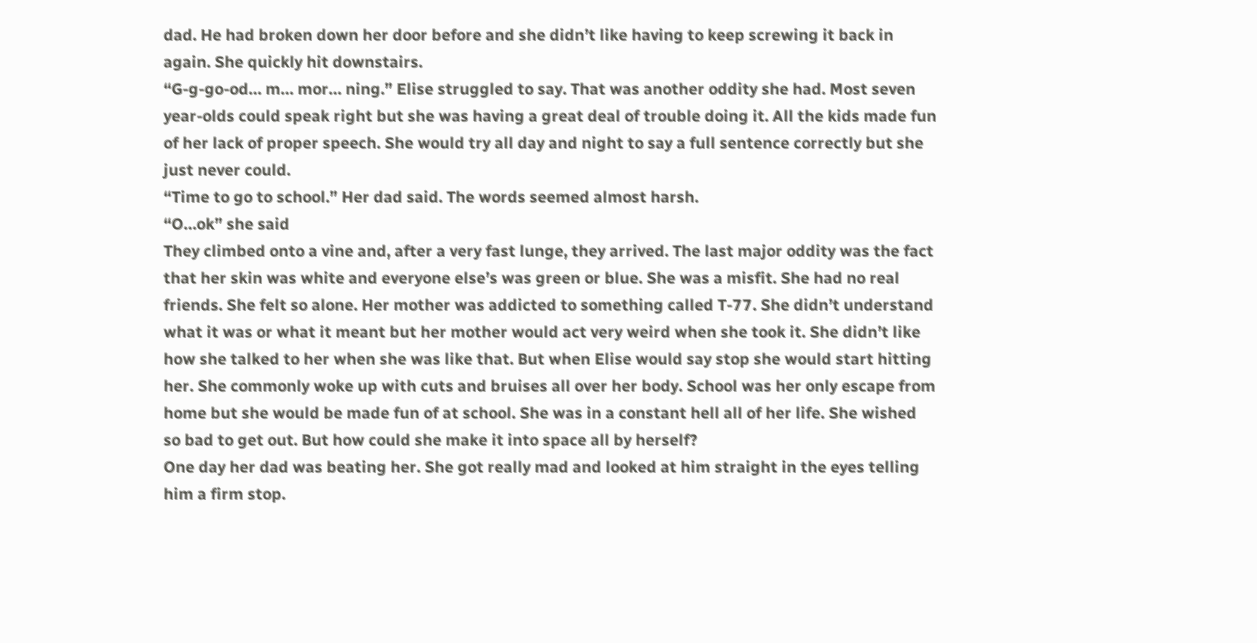dad. He had broken down her door before and she didn’t like having to keep screwing it back in again. She quickly hit downstairs.
“G-g-go-od… m… mor… ning.” Elise struggled to say. That was another oddity she had. Most seven year-olds could speak right but she was having a great deal of trouble doing it. All the kids made fun of her lack of proper speech. She would try all day and night to say a full sentence correctly but she just never could.
“Time to go to school.” Her dad said. The words seemed almost harsh.
“O…ok” she said
They climbed onto a vine and, after a very fast lunge, they arrived. The last major oddity was the fact that her skin was white and everyone else’s was green or blue. She was a misfit. She had no real friends. She felt so alone. Her mother was addicted to something called T-77. She didn’t understand what it was or what it meant but her mother would act very weird when she took it. She didn’t like how she talked to her when she was like that. But when Elise would say stop she would start hitting her. She commonly woke up with cuts and bruises all over her body. School was her only escape from home but she would be made fun of at school. She was in a constant hell all of her life. She wished so bad to get out. But how could she make it into space all by herself?
One day her dad was beating her. She got really mad and looked at him straight in the eyes telling him a firm stop.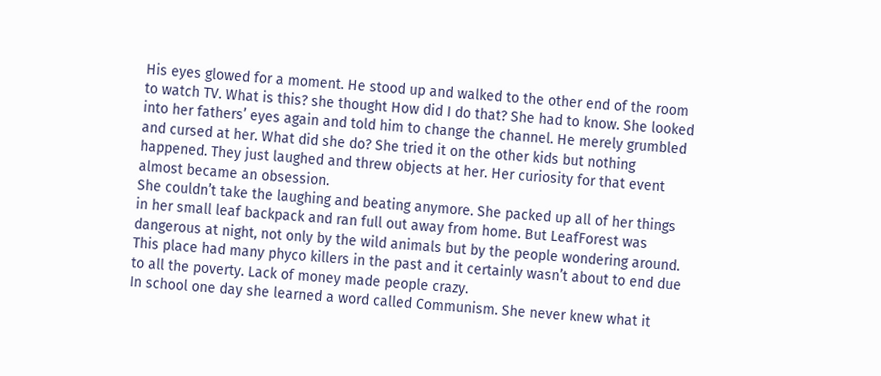His eyes glowed for a moment. He stood up and walked to the other end of the room to watch TV. What is this? she thought How did I do that? She had to know. She looked into her fathers’ eyes again and told him to change the channel. He merely grumbled and cursed at her. What did she do? She tried it on the other kids but nothing happened. They just laughed and threw objects at her. Her curiosity for that event almost became an obsession.
She couldn’t take the laughing and beating anymore. She packed up all of her things in her small leaf backpack and ran full out away from home. But LeafForest was dangerous at night, not only by the wild animals but by the people wondering around. This place had many phyco killers in the past and it certainly wasn’t about to end due to all the poverty. Lack of money made people crazy.
In school one day she learned a word called Communism. She never knew what it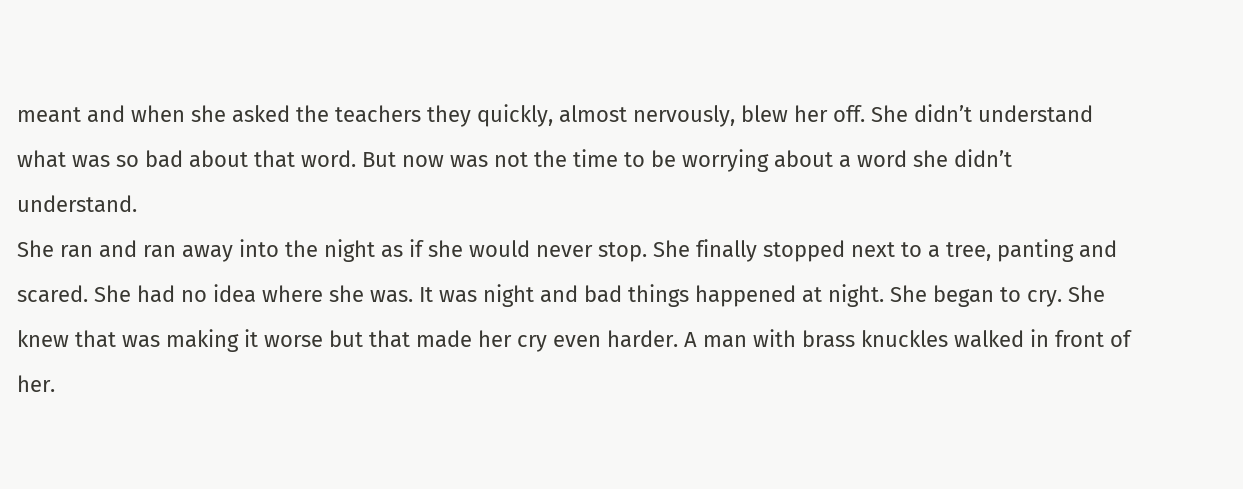meant and when she asked the teachers they quickly, almost nervously, blew her off. She didn’t understand what was so bad about that word. But now was not the time to be worrying about a word she didn’t understand.
She ran and ran away into the night as if she would never stop. She finally stopped next to a tree, panting and scared. She had no idea where she was. It was night and bad things happened at night. She began to cry. She knew that was making it worse but that made her cry even harder. A man with brass knuckles walked in front of her.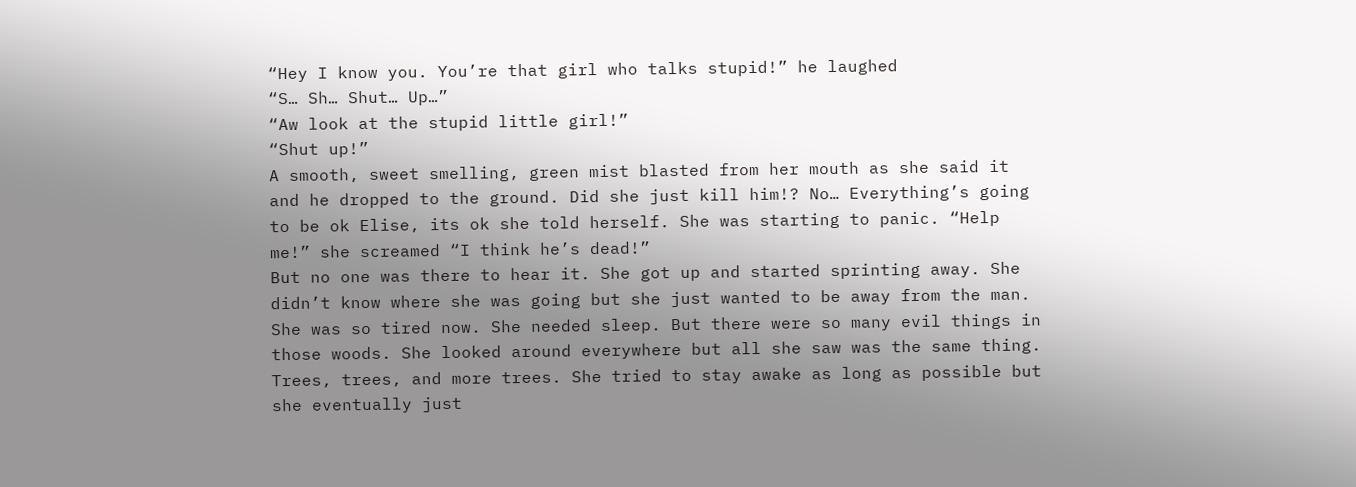“Hey I know you. You’re that girl who talks stupid!” he laughed
“S… Sh… Shut… Up…”
“Aw look at the stupid little girl!”
“Shut up!”
A smooth, sweet smelling, green mist blasted from her mouth as she said it and he dropped to the ground. Did she just kill him!? No… Everything’s going to be ok Elise, its ok she told herself. She was starting to panic. “Help me!” she screamed “I think he’s dead!”
But no one was there to hear it. She got up and started sprinting away. She didn’t know where she was going but she just wanted to be away from the man. She was so tired now. She needed sleep. But there were so many evil things in those woods. She looked around everywhere but all she saw was the same thing. Trees, trees, and more trees. She tried to stay awake as long as possible but she eventually just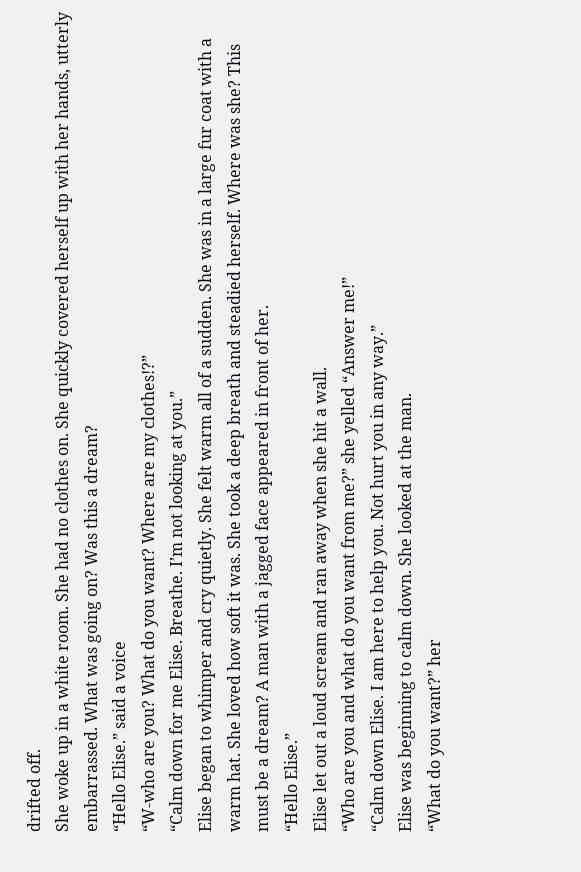drifted off.
She woke up in a white room. She had no clothes on. She quickly covered herself up with her hands, utterly embarrassed. What was going on? Was this a dream?
“Hello Elise.” said a voice
“W-who are you? What do you want? Where are my clothes!?”
“Calm down for me Elise. Breathe. I’m not looking at you.”
Elise began to whimper and cry quietly. She felt warm all of a sudden. She was in a large fur coat with a warm hat. She loved how soft it was. She took a deep breath and steadied herself. Where was she? This must be a dream? A man with a jagged face appeared in front of her.
“Hello Elise.”
Elise let out a loud scream and ran away when she hit a wall.
“Who are you and what do you want from me?” she yelled “Answer me!”
“Calm down Elise. I am here to help you. Not hurt you in any way.”
Elise was beginning to calm down. She looked at the man.
“What do you want?” her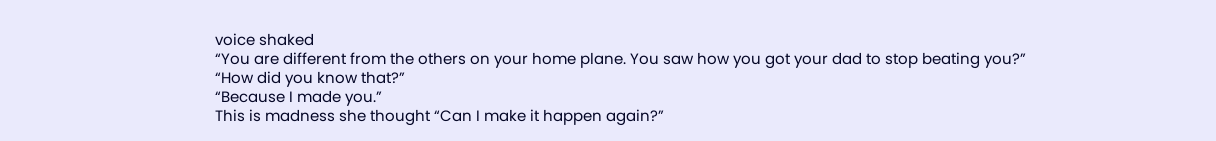voice shaked
“You are different from the others on your home plane. You saw how you got your dad to stop beating you?”
“How did you know that?”
“Because I made you.”
This is madness she thought “Can I make it happen again?”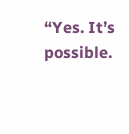“Yes. It’s possible.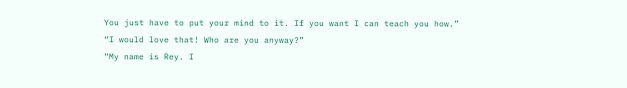You just have to put your mind to it. If you want I can teach you how.”
“I would love that! Who are you anyway?”
“My name is Rey. I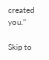created you.”

Skip to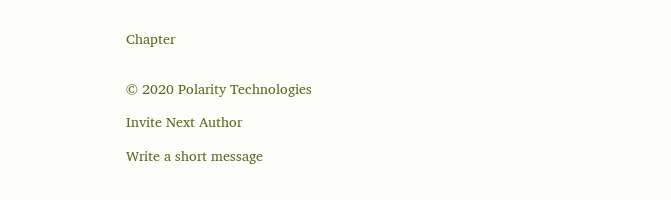Chapter


© 2020 Polarity Technologies

Invite Next Author

Write a short message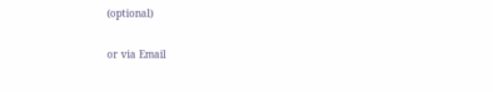(optional)

or via Email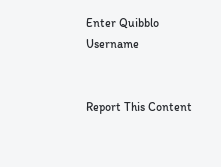Enter Quibblo Username


Report This Content